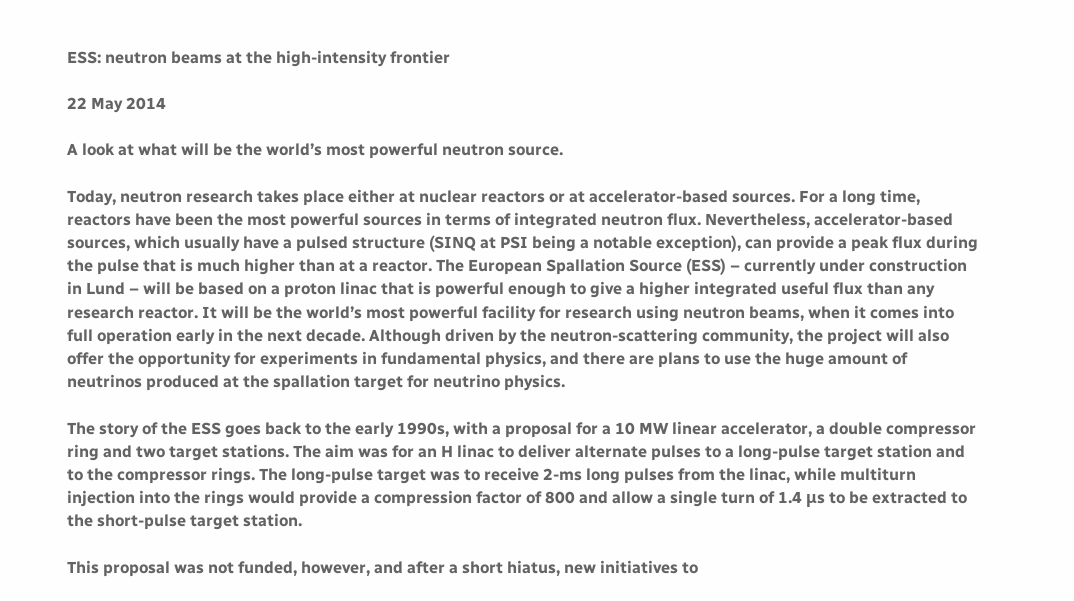ESS: neutron beams at the high-intensity frontier

22 May 2014

A look at what will be the world’s most powerful neutron source.

Today, neutron research takes place either at nuclear reactors or at accelerator-based sources. For a long time, reactors have been the most powerful sources in terms of integrated neutron flux. Nevertheless, accelerator-based sources, which usually have a pulsed structure (SINQ at PSI being a notable exception), can provide a peak flux during the pulse that is much higher than at a reactor. The European Spallation Source (ESS) – currently under construction in Lund – will be based on a proton linac that is powerful enough to give a higher integrated useful flux than any research reactor. It will be the world’s most powerful facility for research using neutron beams, when it comes into full operation early in the next decade. Although driven by the neutron-scattering community, the project will also offer the opportunity for experiments in fundamental physics, and there are plans to use the huge amount of neutrinos produced at the spallation target for neutrino physics.

The story of the ESS goes back to the early 1990s, with a proposal for a 10 MW linear accelerator, a double compressor ring and two target stations. The aim was for an H linac to deliver alternate pulses to a long-pulse target station and to the compressor rings. The long-pulse target was to receive 2-ms long pulses from the linac, while multiturn injection into the rings would provide a compression factor of 800 and allow a single turn of 1.4 μs to be extracted to the short-pulse target station.

This proposal was not funded, however, and after a short hiatus, new initiatives to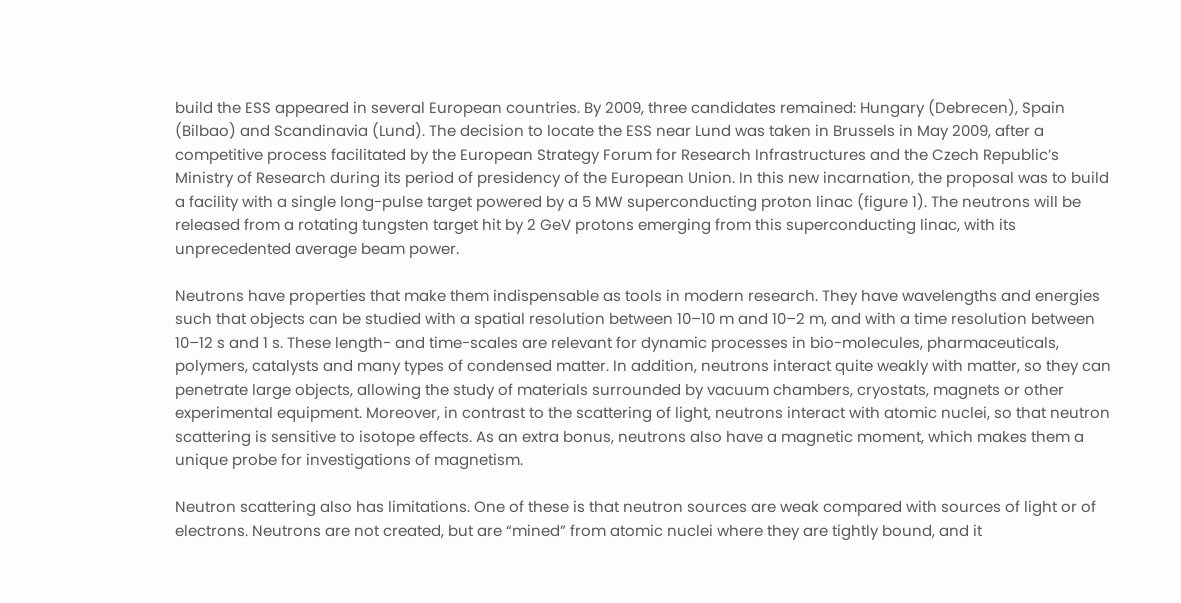build the ESS appeared in several European countries. By 2009, three candidates remained: Hungary (Debrecen), Spain (Bilbao) and Scandinavia (Lund). The decision to locate the ESS near Lund was taken in Brussels in May 2009, after a competitive process facilitated by the European Strategy Forum for Research Infrastructures and the Czech Republic’s Ministry of Research during its period of presidency of the European Union. In this new incarnation, the proposal was to build a facility with a single long-pulse target powered by a 5 MW superconducting proton linac (figure 1). The neutrons will be released from a rotating tungsten target hit by 2 GeV protons emerging from this superconducting linac, with its unprecedented average beam power.

Neutrons have properties that make them indispensable as tools in modern research. They have wavelengths and energies such that objects can be studied with a spatial resolution between 10–10 m and 10–2 m, and with a time resolution between 10–12 s and 1 s. These length- and time-scales are relevant for dynamic processes in bio-molecules, pharmaceuticals, polymers, catalysts and many types of condensed matter. In addition, neutrons interact quite weakly with matter, so they can penetrate large objects, allowing the study of materials surrounded by vacuum chambers, cryostats, magnets or other experimental equipment. Moreover, in contrast to the scattering of light, neutrons interact with atomic nuclei, so that neutron scattering is sensitive to isotope effects. As an extra bonus, neutrons also have a magnetic moment, which makes them a unique probe for investigations of magnetism.

Neutron scattering also has limitations. One of these is that neutron sources are weak compared with sources of light or of electrons. Neutrons are not created, but are “mined” from atomic nuclei where they are tightly bound, and it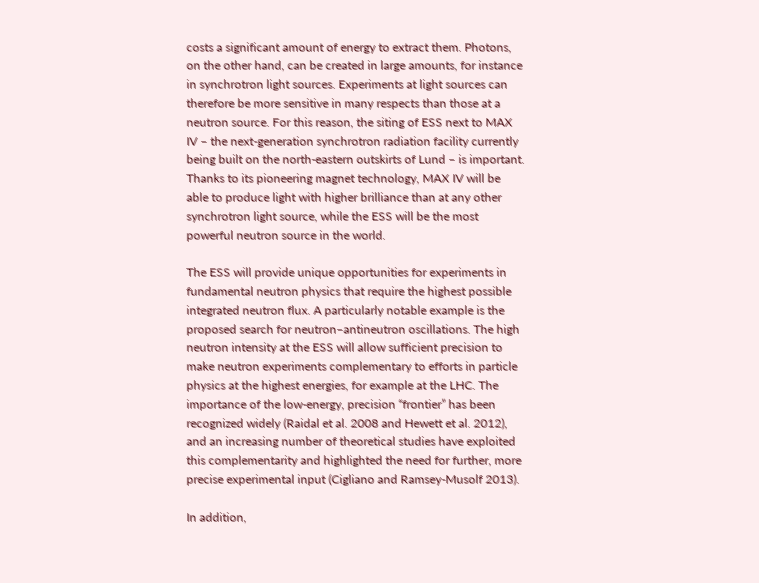costs a significant amount of energy to extract them. Photons, on the other hand, can be created in large amounts, for instance in synchrotron light sources. Experiments at light sources can therefore be more sensitive in many respects than those at a neutron source. For this reason, the siting of ESS next to MAX IV – the next-generation synchrotron radiation facility currently being built on the north-eastern outskirts of Lund – is important. Thanks to its pioneering magnet technology, MAX IV will be able to produce light with higher brilliance than at any other synchrotron light source, while the ESS will be the most powerful neutron source in the world.

The ESS will provide unique opportunities for experiments in fundamental neutron physics that require the highest possible integrated neutron flux. A particularly notable example is the proposed search for neutron–antineutron oscillations. The high neutron intensity at the ESS will allow sufficient precision to make neutron experiments complementary to efforts in particle physics at the highest energies, for example at the LHC. The importance of the low-energy, precision “frontier” has been recognized widely (Raidal et al. 2008 and Hewett et al. 2012), and an increasing number of theoretical studies have exploited this complementarity and highlighted the need for further, more precise experimental input (Cigliano and Ramsey-Musolf 2013).

In addition,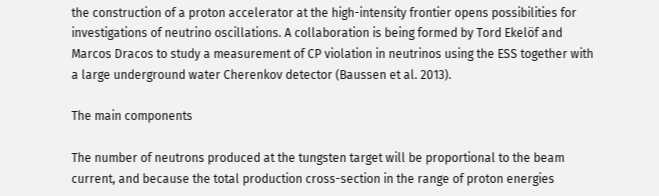the construction of a proton accelerator at the high-intensity frontier opens possibilities for investigations of neutrino oscillations. A collaboration is being formed by Tord Ekelöf and Marcos Dracos to study a measurement of CP violation in neutrinos using the ESS together with a large underground water Cherenkov detector (Baussen et al. 2013).

The main components

The number of neutrons produced at the tungsten target will be proportional to the beam current, and because the total production cross-section in the range of proton energies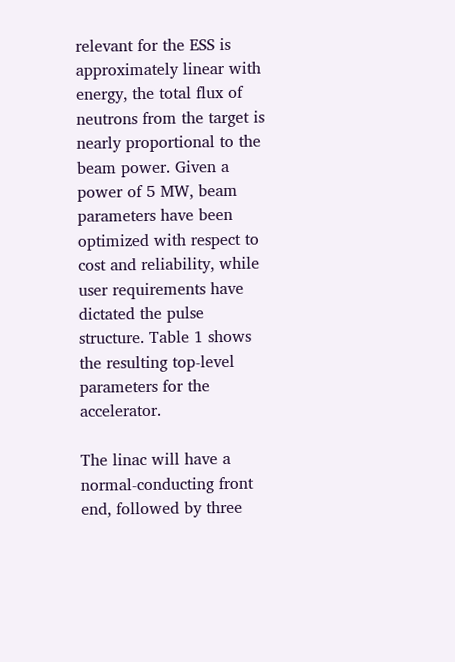relevant for the ESS is approximately linear with energy, the total flux of neutrons from the target is nearly proportional to the beam power. Given a power of 5 MW, beam parameters have been optimized with respect to cost and reliability, while user requirements have dictated the pulse structure. Table 1 shows the resulting top-level parameters for the accelerator.

The linac will have a normal-conducting front end, followed by three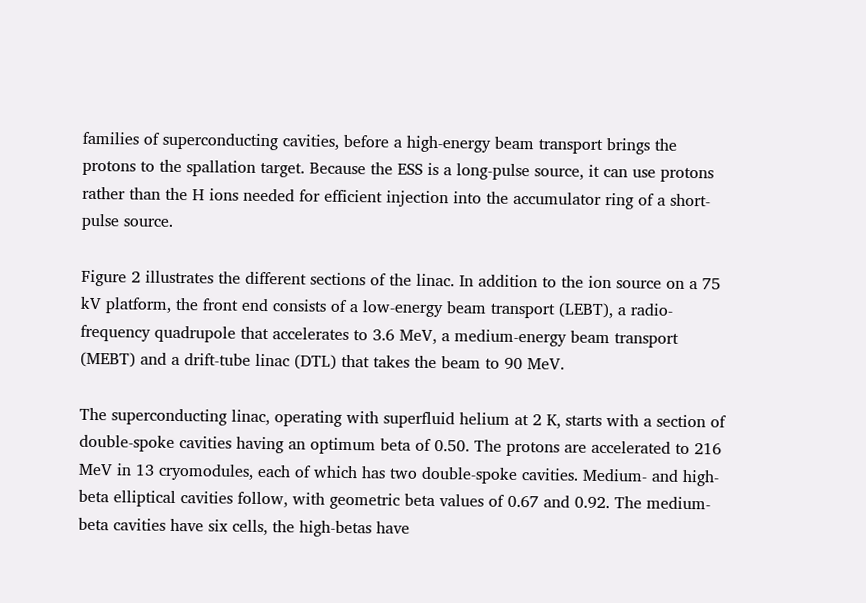families of superconducting cavities, before a high-energy beam transport brings the protons to the spallation target. Because the ESS is a long-pulse source, it can use protons rather than the H ions needed for efficient injection into the accumulator ring of a short-pulse source.

Figure 2 illustrates the different sections of the linac. In addition to the ion source on a 75 kV platform, the front end consists of a low-energy beam transport (LEBT), a radio-frequency quadrupole that accelerates to 3.6 MeV, a medium-energy beam transport (MEBT) and a drift-tube linac (DTL) that takes the beam to 90 MeV.

The superconducting linac, operating with superfluid helium at 2 K, starts with a section of double-spoke cavities having an optimum beta of 0.50. The protons are accelerated to 216 MeV in 13 cryomodules, each of which has two double-spoke cavities. Medium- and high-beta elliptical cavities follow, with geometric beta values of 0.67 and 0.92. The medium-beta cavities have six cells, the high-betas have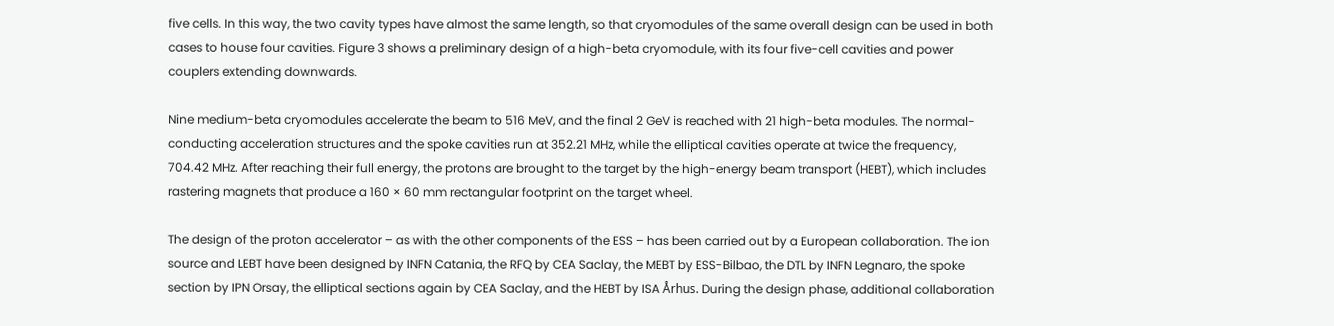five cells. In this way, the two cavity types have almost the same length, so that cryomodules of the same overall design can be used in both cases to house four cavities. Figure 3 shows a preliminary design of a high-beta cryomodule, with its four five-cell cavities and power couplers extending downwards.

Nine medium-beta cryomodules accelerate the beam to 516 MeV, and the final 2 GeV is reached with 21 high-beta modules. The normal-conducting acceleration structures and the spoke cavities run at 352.21 MHz, while the elliptical cavities operate at twice the frequency, 704.42 MHz. After reaching their full energy, the protons are brought to the target by the high-energy beam transport (HEBT), which includes rastering magnets that produce a 160 × 60 mm rectangular footprint on the target wheel.

The design of the proton accelerator – as with the other components of the ESS – has been carried out by a European collaboration. The ion source and LEBT have been designed by INFN Catania, the RFQ by CEA Saclay, the MEBT by ESS-Bilbao, the DTL by INFN Legnaro, the spoke section by IPN Orsay, the elliptical sections again by CEA Saclay, and the HEBT by ISA Århus. During the design phase, additional collaboration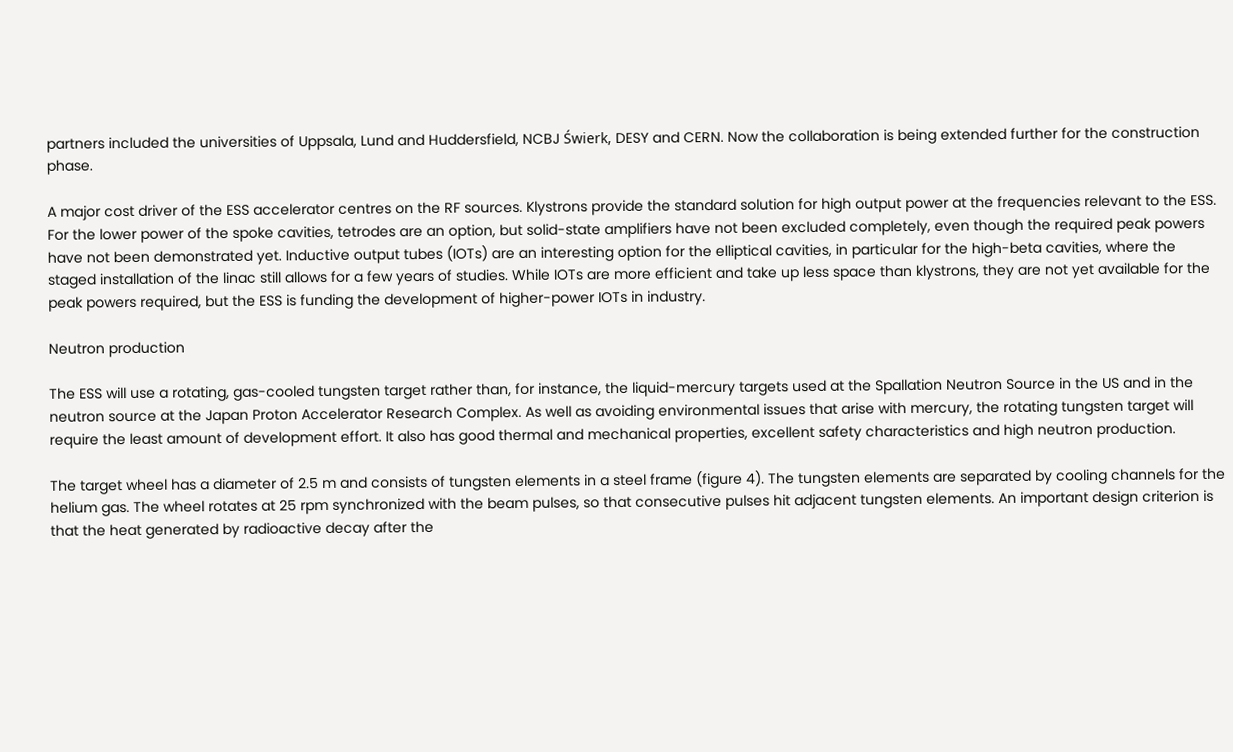partners included the universities of Uppsala, Lund and Huddersfield, NCBJ Świerk, DESY and CERN. Now the collaboration is being extended further for the construction phase.

A major cost driver of the ESS accelerator centres on the RF sources. Klystrons provide the standard solution for high output power at the frequencies relevant to the ESS. For the lower power of the spoke cavities, tetrodes are an option, but solid-state amplifiers have not been excluded completely, even though the required peak powers have not been demonstrated yet. Inductive output tubes (IOTs) are an interesting option for the elliptical cavities, in particular for the high-beta cavities, where the staged installation of the linac still allows for a few years of studies. While IOTs are more efficient and take up less space than klystrons, they are not yet available for the peak powers required, but the ESS is funding the development of higher-power IOTs in industry.

Neutron production

The ESS will use a rotating, gas-cooled tungsten target rather than, for instance, the liquid-mercury targets used at the Spallation Neutron Source in the US and in the neutron source at the Japan Proton Accelerator Research Complex. As well as avoiding environmental issues that arise with mercury, the rotating tungsten target will require the least amount of development effort. It also has good thermal and mechanical properties, excellent safety characteristics and high neutron production.

The target wheel has a diameter of 2.5 m and consists of tungsten elements in a steel frame (figure 4). The tungsten elements are separated by cooling channels for the helium gas. The wheel rotates at 25 rpm synchronized with the beam pulses, so that consecutive pulses hit adjacent tungsten elements. An important design criterion is that the heat generated by radioactive decay after the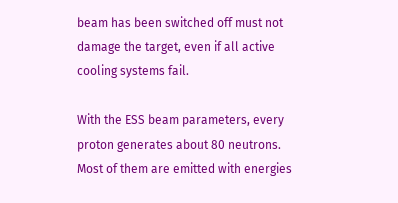beam has been switched off must not damage the target, even if all active cooling systems fail.

With the ESS beam parameters, every proton generates about 80 neutrons. Most of them are emitted with energies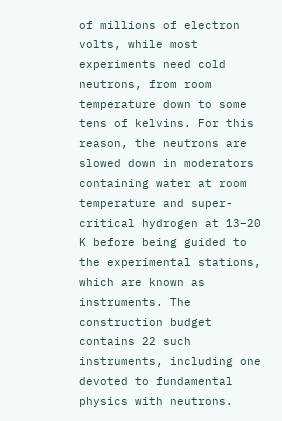of millions of electron volts, while most experiments need cold neutrons, from room temperature down to some tens of kelvins. For this reason, the neutrons are slowed down in moderators containing water at room temperature and super-critical hydrogen at 13–20 K before being guided to the experimental stations, which are known as instruments. The construction budget contains 22 such instruments, including one devoted to fundamental physics with neutrons.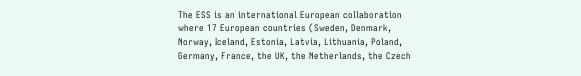The ESS is an international European collaboration where 17 European countries (Sweden, Denmark, Norway, Iceland, Estonia, Latvia, Lithuania, Poland, Germany, France, the UK, the Netherlands, the Czech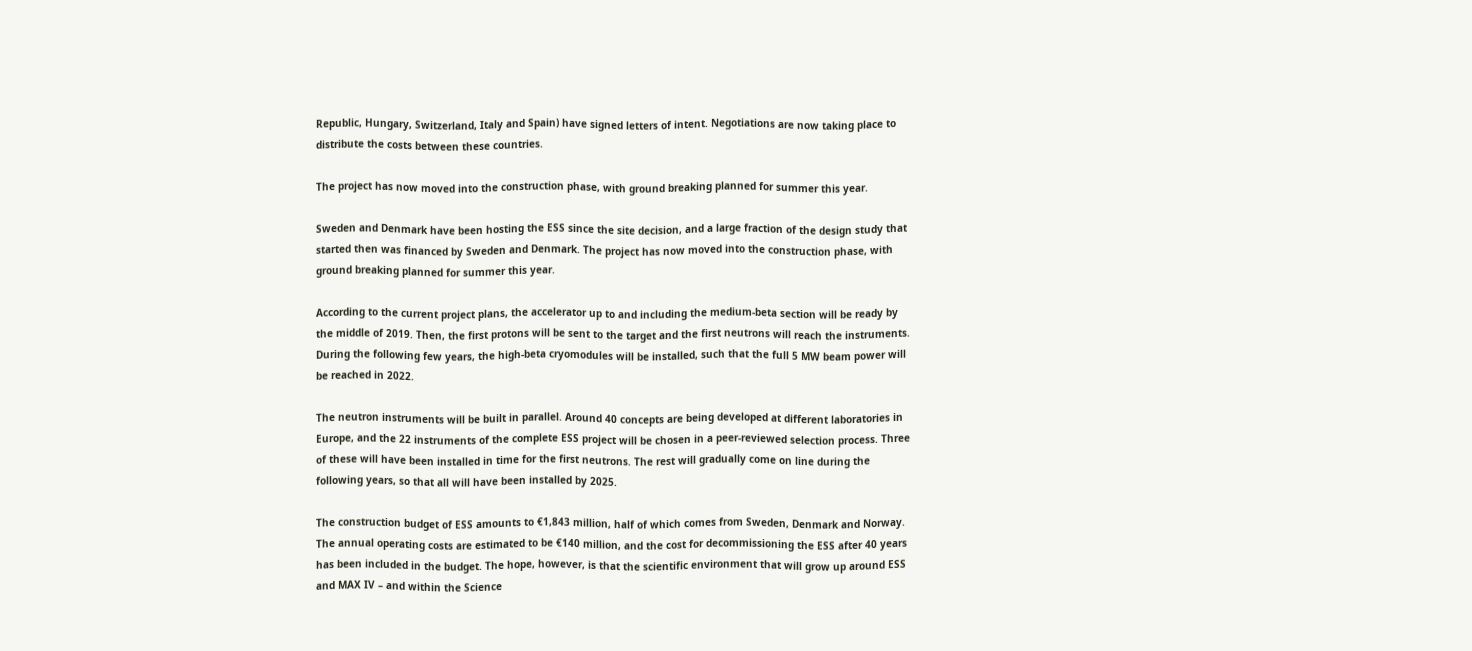Republic, Hungary, Switzerland, Italy and Spain) have signed letters of intent. Negotiations are now taking place to distribute the costs between these countries.

The project has now moved into the construction phase, with ground breaking planned for summer this year.

Sweden and Denmark have been hosting the ESS since the site decision, and a large fraction of the design study that started then was financed by Sweden and Denmark. The project has now moved into the construction phase, with ground breaking planned for summer this year.

According to the current project plans, the accelerator up to and including the medium-beta section will be ready by the middle of 2019. Then, the first protons will be sent to the target and the first neutrons will reach the instruments. During the following few years, the high-beta cryomodules will be installed, such that the full 5 MW beam power will be reached in 2022.

The neutron instruments will be built in parallel. Around 40 concepts are being developed at different laboratories in Europe, and the 22 instruments of the complete ESS project will be chosen in a peer-reviewed selection process. Three of these will have been installed in time for the first neutrons. The rest will gradually come on line during the following years, so that all will have been installed by 2025.

The construction budget of ESS amounts to €1,843 million, half of which comes from Sweden, Denmark and Norway. The annual operating costs are estimated to be €140 million, and the cost for decommissioning the ESS after 40 years has been included in the budget. The hope, however, is that the scientific environment that will grow up around ESS and MAX IV – and within the Science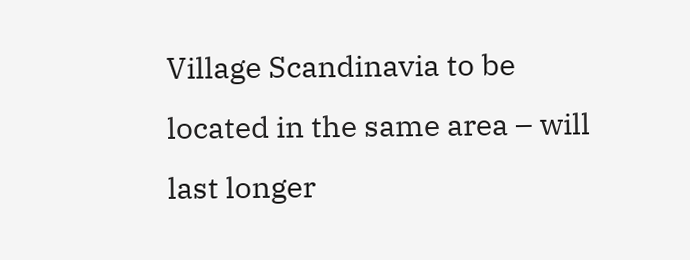Village Scandinavia to be located in the same area – will last longer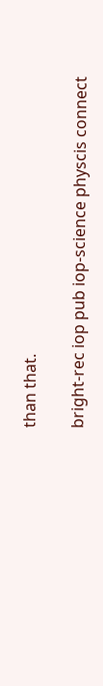than that.

bright-rec iop pub iop-science physcis connect